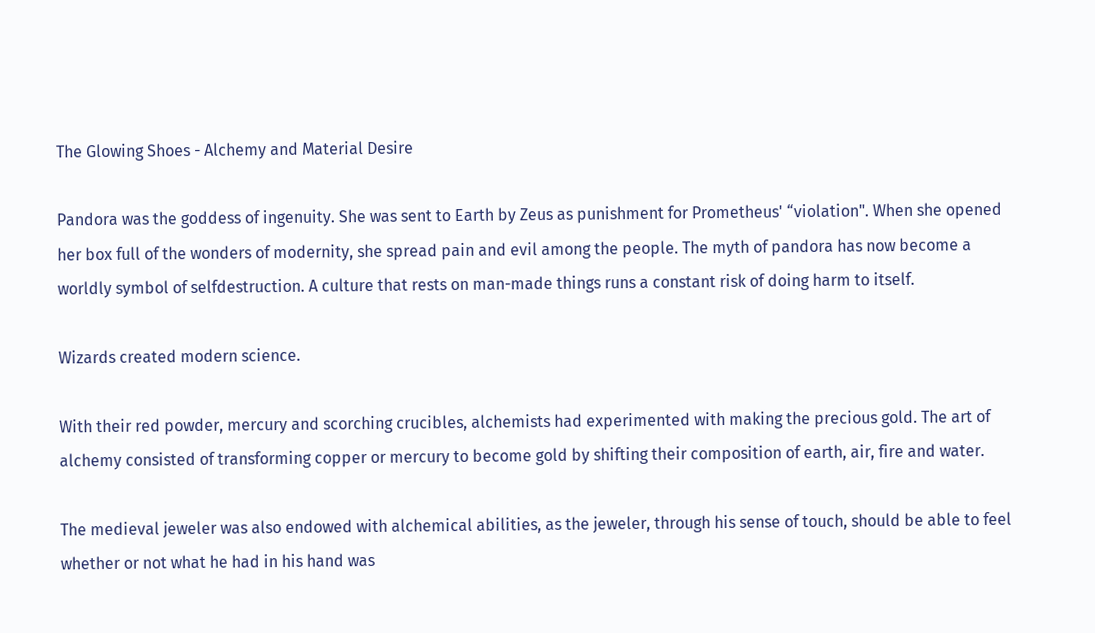The Glowing Shoes - Alchemy and Material Desire

Pandora was the goddess of ingenuity. She was sent to Earth by Zeus as punishment for Prometheus' “violation". When she opened her box full of the wonders of modernity, she spread pain and evil among the people. The myth of pandora has now become a worldly symbol of selfdestruction. A culture that rests on man-made things runs a constant risk of doing harm to itself.

Wizards created modern science.

With their red powder, mercury and scorching crucibles, alchemists had experimented with making the precious gold. The art of alchemy consisted of transforming copper or mercury to become gold by shifting their composition of earth, air, fire and water.

The medieval jeweler was also endowed with alchemical abilities, as the jeweler, through his sense of touch, should be able to feel whether or not what he had in his hand was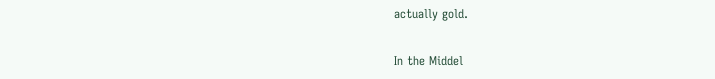actually gold.

In the Middel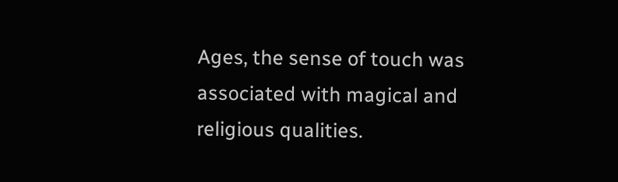Ages, the sense of touch was associated with magical and religious qualities.